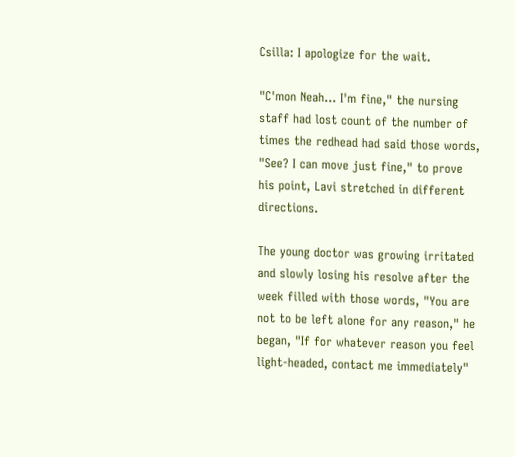Csilla: I apologize for the wait.

"C'mon Neah... I'm fine," the nursing staff had lost count of the number of times the redhead had said those words, "See? I can move just fine," to prove his point, Lavi stretched in different directions.

The young doctor was growing irritated and slowly losing his resolve after the week filled with those words, "You are not to be left alone for any reason," he began, "If for whatever reason you feel light-headed, contact me immediately"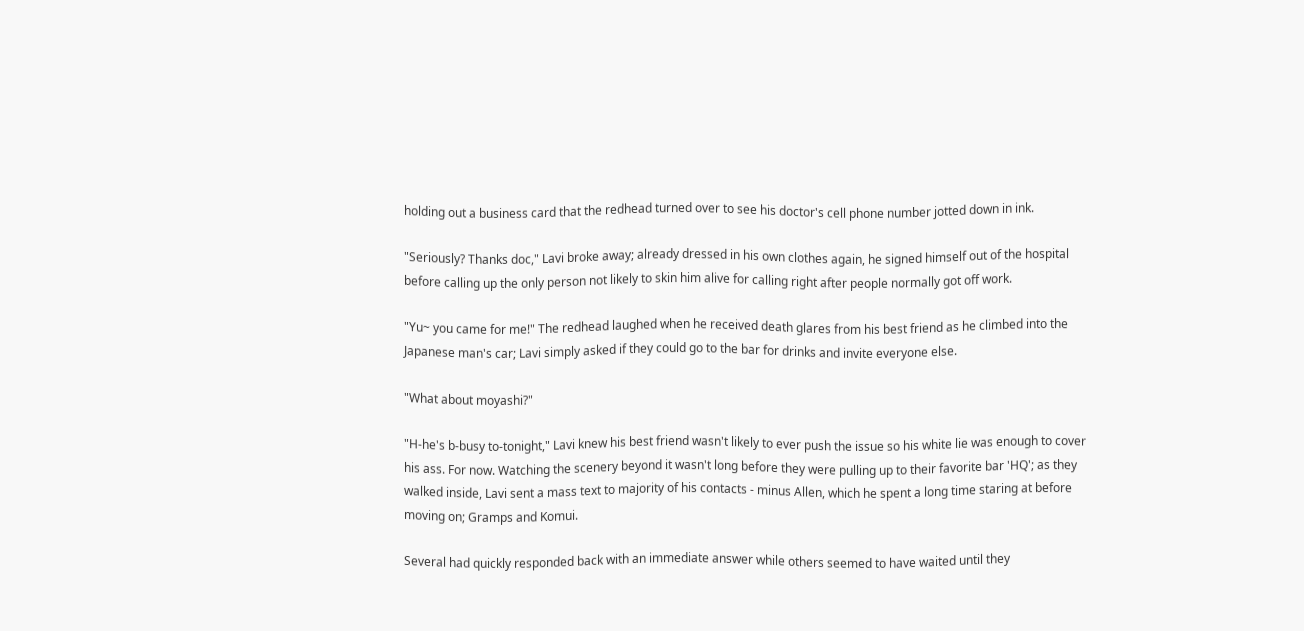holding out a business card that the redhead turned over to see his doctor's cell phone number jotted down in ink.

"Seriously? Thanks doc," Lavi broke away; already dressed in his own clothes again, he signed himself out of the hospital before calling up the only person not likely to skin him alive for calling right after people normally got off work.

"Yu~ you came for me!" The redhead laughed when he received death glares from his best friend as he climbed into the Japanese man's car; Lavi simply asked if they could go to the bar for drinks and invite everyone else.

"What about moyashi?"

"H-he's b-busy to-tonight," Lavi knew his best friend wasn't likely to ever push the issue so his white lie was enough to cover his ass. For now. Watching the scenery beyond it wasn't long before they were pulling up to their favorite bar 'HQ'; as they walked inside, Lavi sent a mass text to majority of his contacts - minus Allen, which he spent a long time staring at before moving on; Gramps and Komui.

Several had quickly responded back with an immediate answer while others seemed to have waited until they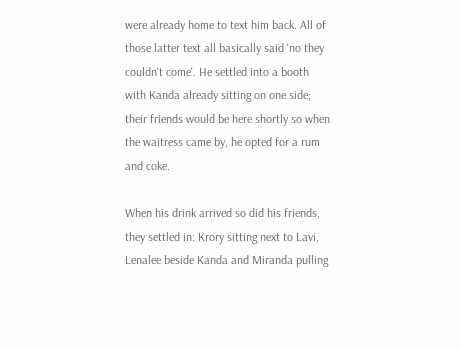were already home to text him back. All of those latter text all basically said 'no they couldn't come'. He settled into a booth with Kanda already sitting on one side; their friends would be here shortly so when the waitress came by, he opted for a rum and coke.

When his drink arrived so did his friends, they settled in: Krory sitting next to Lavi, Lenalee beside Kanda and Miranda pulling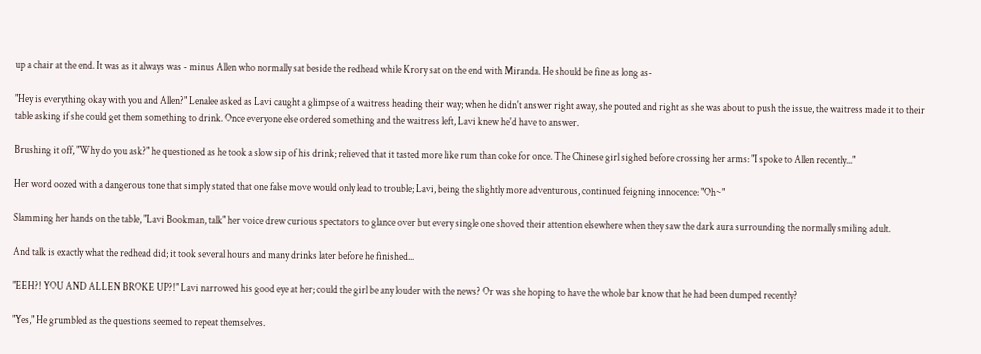up a chair at the end. It was as it always was - minus Allen who normally sat beside the redhead while Krory sat on the end with Miranda. He should be fine as long as-

"Hey is everything okay with you and Allen?" Lenalee asked as Lavi caught a glimpse of a waitress heading their way; when he didn't answer right away, she pouted and right as she was about to push the issue, the waitress made it to their table asking if she could get them something to drink. Once everyone else ordered something and the waitress left, Lavi knew he'd have to answer.

Brushing it off, "Why do you ask?" he questioned as he took a slow sip of his drink; relieved that it tasted more like rum than coke for once. The Chinese girl sighed before crossing her arms: "I spoke to Allen recently..."

Her word oozed with a dangerous tone that simply stated that one false move would only lead to trouble; Lavi, being the slightly more adventurous, continued feigning innocence: "Oh~"

Slamming her hands on the table, "Lavi Bookman, talk" her voice drew curious spectators to glance over but every single one shoved their attention elsewhere when they saw the dark aura surrounding the normally smiling adult.

And talk is exactly what the redhead did; it took several hours and many drinks later before he finished...

"EEH?! YOU AND ALLEN BROKE UP?!" Lavi narrowed his good eye at her; could the girl be any louder with the news? Or was she hoping to have the whole bar know that he had been dumped recently?

"Yes," He grumbled as the questions seemed to repeat themselves.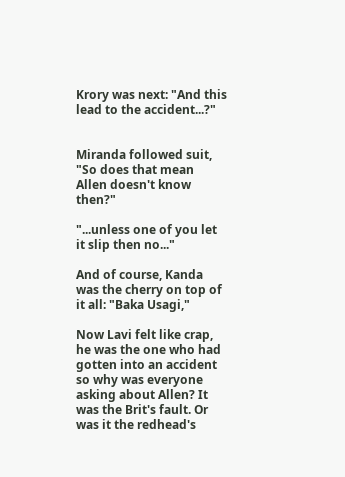Krory was next: "And this lead to the accident...?"


Miranda followed suit, "So does that mean Allen doesn't know then?"

"...unless one of you let it slip then no..."

And of course, Kanda was the cherry on top of it all: "Baka Usagi,"

Now Lavi felt like crap, he was the one who had gotten into an accident so why was everyone asking about Allen? It was the Brit's fault. Or was it the redhead's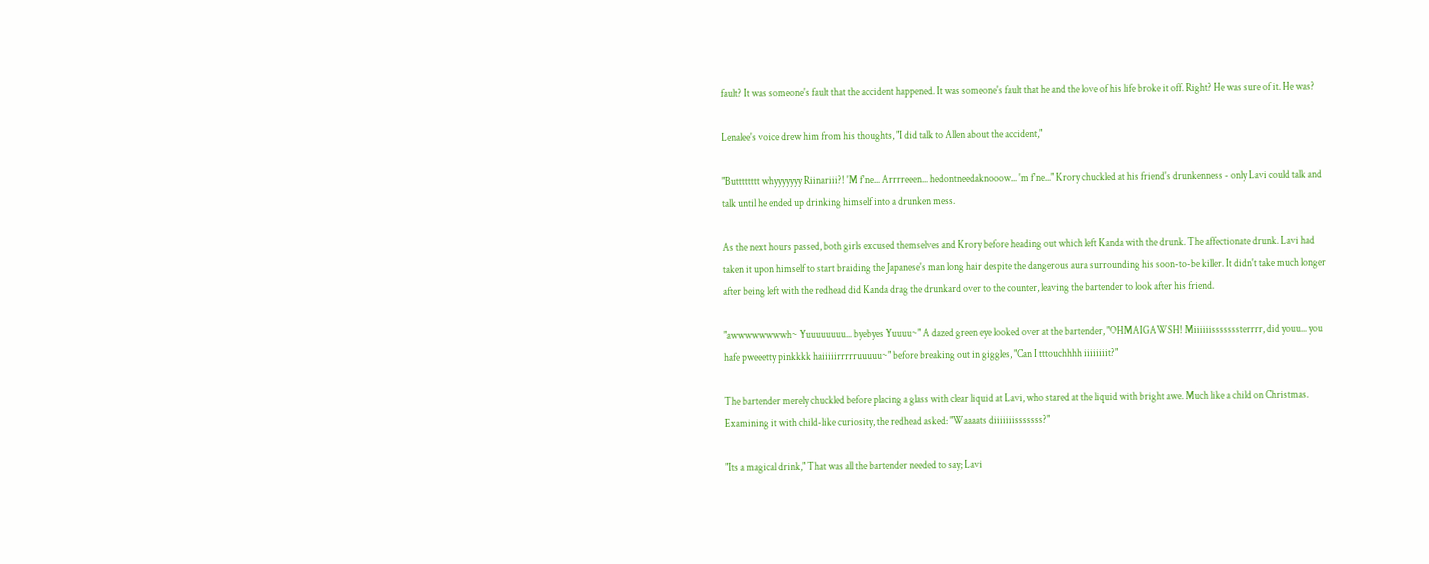fault? It was someone's fault that the accident happened. It was someone's fault that he and the love of his life broke it off. Right? He was sure of it. He was?

Lenalee's voice drew him from his thoughts, "I did talk to Allen about the accident,"

"Butttttttt whyyyyyyy Riinariii?! 'M f'ne... Arrrreeen... hedontneedaknooow... 'm f'ne..." Krory chuckled at his friend's drunkenness - only Lavi could talk and talk until he ended up drinking himself into a drunken mess.

As the next hours passed, both girls excused themselves and Krory before heading out which left Kanda with the drunk. The affectionate drunk. Lavi had taken it upon himself to start braiding the Japanese's man long hair despite the dangerous aura surrounding his soon-to-be killer. It didn't take much longer after being left with the redhead did Kanda drag the drunkard over to the counter, leaving the bartender to look after his friend.

"awwwwwwwwh~ Yuuuuuuuu... byebyes Yuuuu~" A dazed green eye looked over at the bartender, "OHMAIGAWSH! Miiiiiisssssssterrrr, did youu... you hafe pweeetty pinkkkk haiiiiirrrrruuuuu~" before breaking out in giggles, "Can I tttouchhhh iiiiiiiit?"

The bartender merely chuckled before placing a glass with clear liquid at Lavi, who stared at the liquid with bright awe. Much like a child on Christmas. Examining it with child-like curiosity, the redhead asked: "Waaaats diiiiiiisssssss?"

"Its a magical drink," That was all the bartender needed to say; Lavi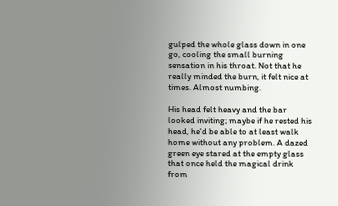gulped the whole glass down in one go, cooling the small burning sensation in his throat. Not that he really minded the burn, it felt nice at times. Almost numbing.

His head felt heavy and the bar looked inviting; maybe if he rested his head, he'd be able to at least walk home without any problem. A dazed green eye stared at the empty glass that once held the magical drink from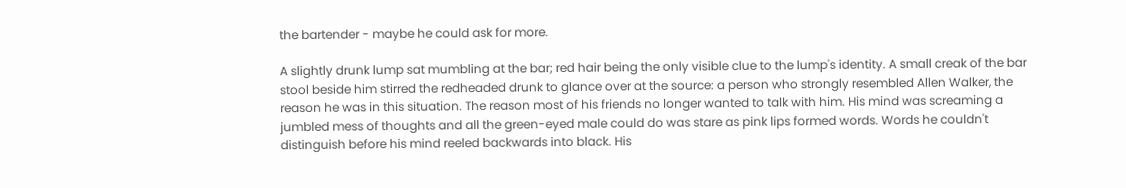the bartender - maybe he could ask for more.

A slightly drunk lump sat mumbling at the bar; red hair being the only visible clue to the lump's identity. A small creak of the bar stool beside him stirred the redheaded drunk to glance over at the source: a person who strongly resembled Allen Walker, the reason he was in this situation. The reason most of his friends no longer wanted to talk with him. His mind was screaming a jumbled mess of thoughts and all the green-eyed male could do was stare as pink lips formed words. Words he couldn't distinguish before his mind reeled backwards into black. His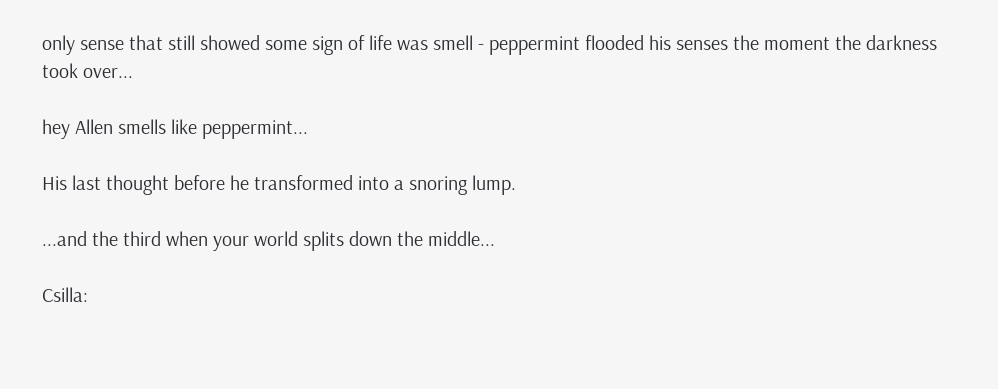only sense that still showed some sign of life was smell - peppermint flooded his senses the moment the darkness took over...

hey Allen smells like peppermint...

His last thought before he transformed into a snoring lump.

...and the third when your world splits down the middle...

Csilla: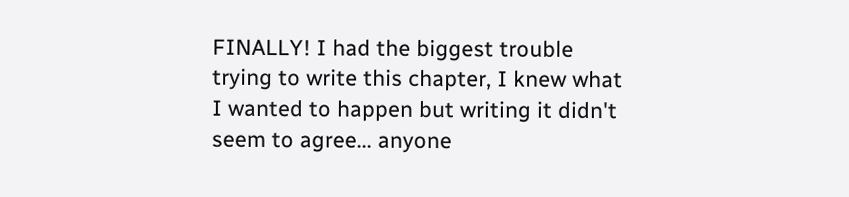FINALLY! I had the biggest trouble trying to write this chapter, I knew what I wanted to happen but writing it didn't seem to agree... anyone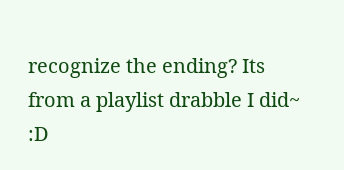recognize the ending? Its from a playlist drabble I did~ :D